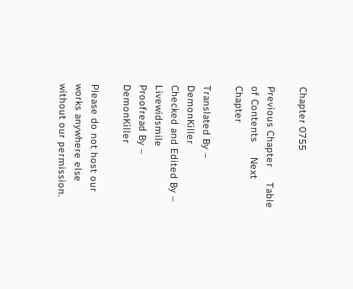Chapter 0755

Previous Chapter     Table of Contents     Next Chapter

Translated By – DemonKiller
Checked and Edited By – Livewidsmile
Proofread By – DemonKiller

Please do not host our works anywhere else without our permission.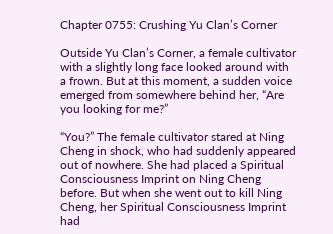Chapter 0755: Crushing Yu Clan’s Corner

Outside Yu Clan’s Corner, a female cultivator with a slightly long face looked around with a frown. But at this moment, a sudden voice emerged from somewhere behind her, “Are you looking for me?”

“You?” The female cultivator stared at Ning Cheng in shock, who had suddenly appeared out of nowhere. She had placed a Spiritual Consciousness Imprint on Ning Cheng before. But when she went out to kill Ning Cheng, her Spiritual Consciousness Imprint had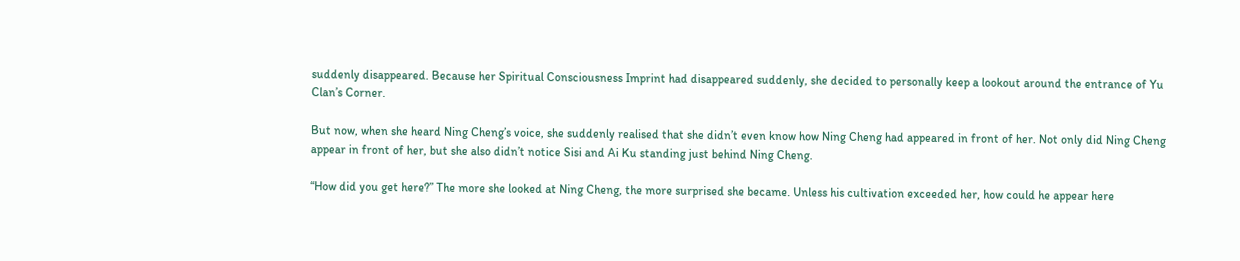suddenly disappeared. Because her Spiritual Consciousness Imprint had disappeared suddenly, she decided to personally keep a lookout around the entrance of Yu Clan’s Corner.

But now, when she heard Ning Cheng’s voice, she suddenly realised that she didn’t even know how Ning Cheng had appeared in front of her. Not only did Ning Cheng appear in front of her, but she also didn’t notice Sisi and Ai Ku standing just behind Ning Cheng.

“How did you get here?” The more she looked at Ning Cheng, the more surprised she became. Unless his cultivation exceeded her, how could he appear here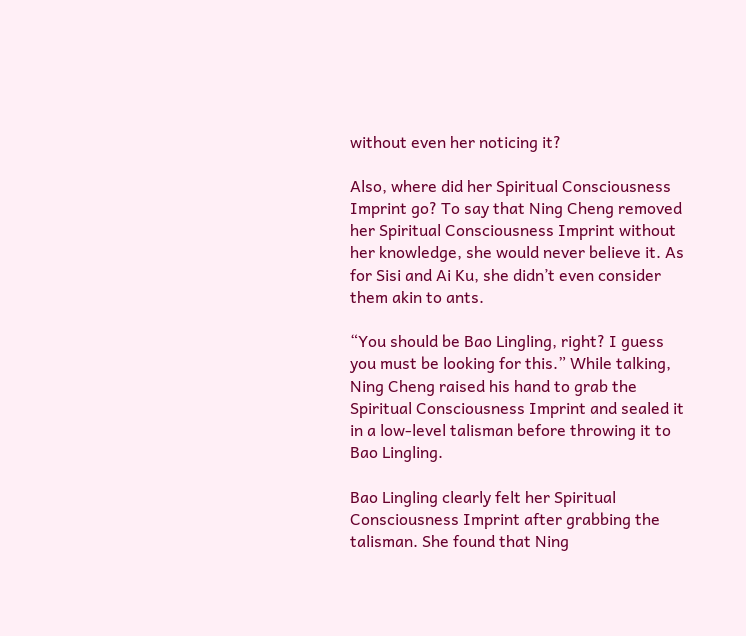without even her noticing it?

Also, where did her Spiritual Consciousness Imprint go? To say that Ning Cheng removed her Spiritual Consciousness Imprint without her knowledge, she would never believe it. As for Sisi and Ai Ku, she didn’t even consider them akin to ants.

“You should be Bao Lingling, right? I guess you must be looking for this.” While talking, Ning Cheng raised his hand to grab the Spiritual Consciousness Imprint and sealed it in a low-level talisman before throwing it to Bao Lingling.

Bao Lingling clearly felt her Spiritual Consciousness Imprint after grabbing the talisman. She found that Ning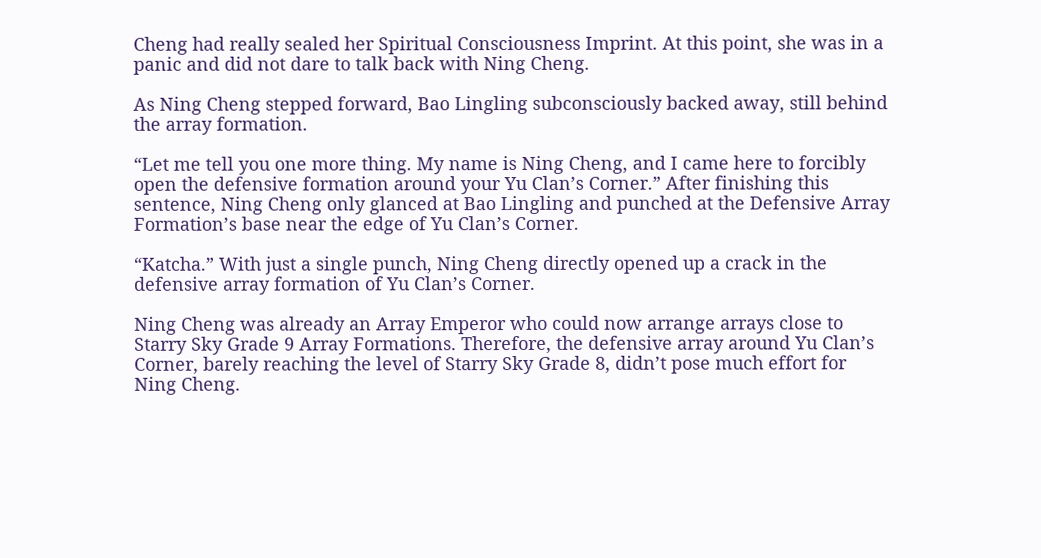Cheng had really sealed her Spiritual Consciousness Imprint. At this point, she was in a panic and did not dare to talk back with Ning Cheng.

As Ning Cheng stepped forward, Bao Lingling subconsciously backed away, still behind the array formation.

“Let me tell you one more thing. My name is Ning Cheng, and I came here to forcibly open the defensive formation around your Yu Clan’s Corner.” After finishing this sentence, Ning Cheng only glanced at Bao Lingling and punched at the Defensive Array Formation’s base near the edge of Yu Clan’s Corner.

“Katcha.” With just a single punch, Ning Cheng directly opened up a crack in the defensive array formation of Yu Clan’s Corner.

Ning Cheng was already an Array Emperor who could now arrange arrays close to Starry Sky Grade 9 Array Formations. Therefore, the defensive array around Yu Clan’s Corner, barely reaching the level of Starry Sky Grade 8, didn’t pose much effort for Ning Cheng.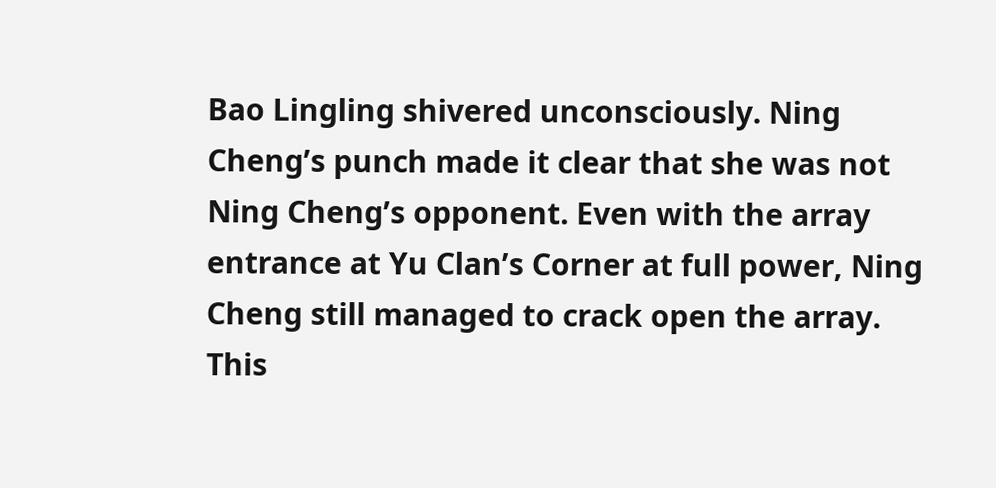Bao Lingling shivered unconsciously. Ning Cheng’s punch made it clear that she was not Ning Cheng’s opponent. Even with the array entrance at Yu Clan’s Corner at full power, Ning Cheng still managed to crack open the array. This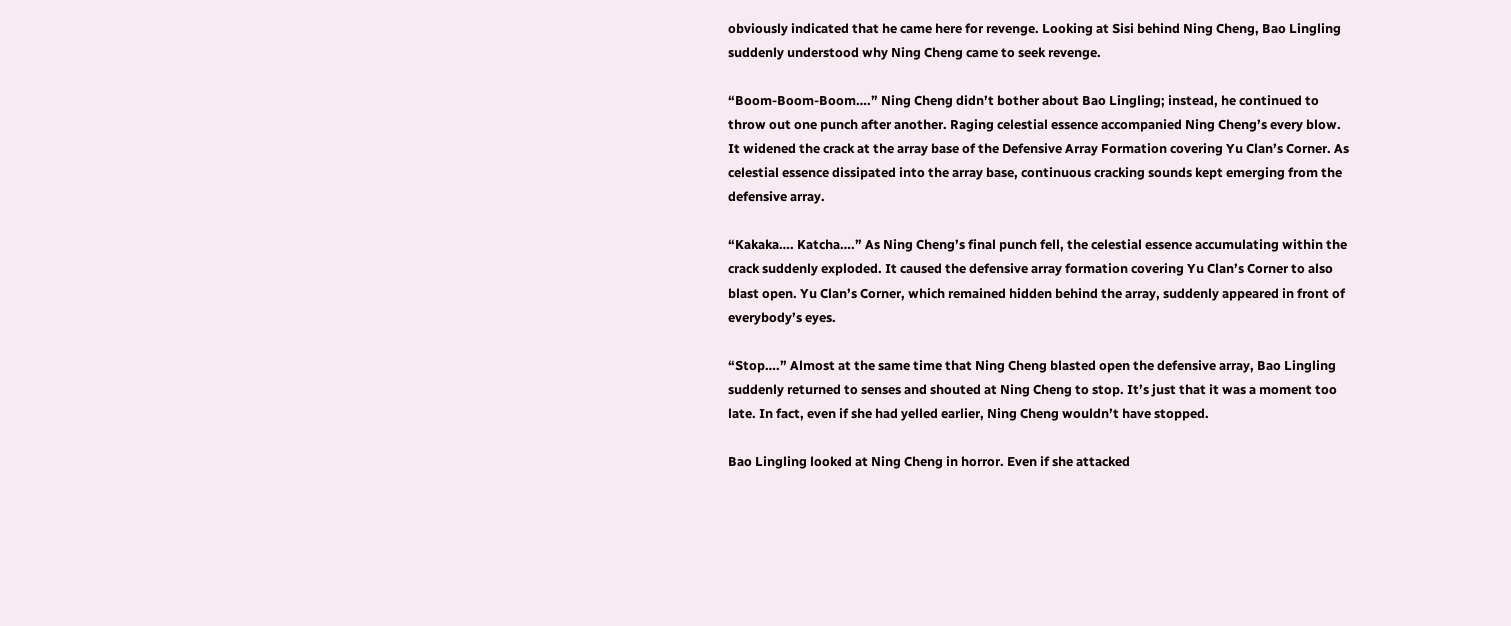obviously indicated that he came here for revenge. Looking at Sisi behind Ning Cheng, Bao Lingling suddenly understood why Ning Cheng came to seek revenge.

“Boom-Boom-Boom….” Ning Cheng didn’t bother about Bao Lingling; instead, he continued to throw out one punch after another. Raging celestial essence accompanied Ning Cheng’s every blow. It widened the crack at the array base of the Defensive Array Formation covering Yu Clan’s Corner. As celestial essence dissipated into the array base, continuous cracking sounds kept emerging from the defensive array.

“Kakaka…. Katcha….” As Ning Cheng’s final punch fell, the celestial essence accumulating within the crack suddenly exploded. It caused the defensive array formation covering Yu Clan’s Corner to also blast open. Yu Clan’s Corner, which remained hidden behind the array, suddenly appeared in front of everybody’s eyes.

“Stop….” Almost at the same time that Ning Cheng blasted open the defensive array, Bao Lingling suddenly returned to senses and shouted at Ning Cheng to stop. It’s just that it was a moment too late. In fact, even if she had yelled earlier, Ning Cheng wouldn’t have stopped.

Bao Lingling looked at Ning Cheng in horror. Even if she attacked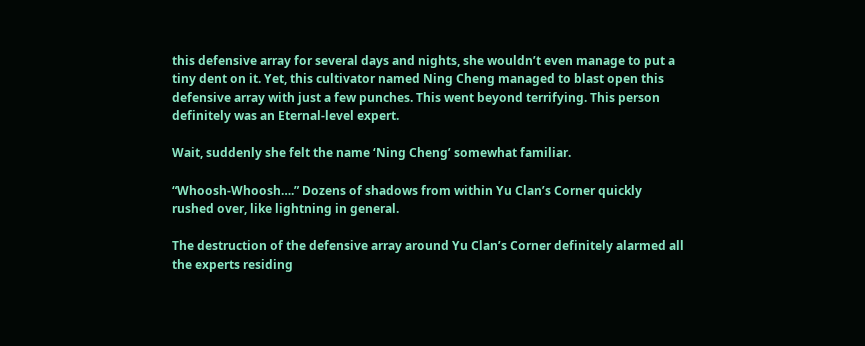this defensive array for several days and nights, she wouldn’t even manage to put a tiny dent on it. Yet, this cultivator named Ning Cheng managed to blast open this defensive array with just a few punches. This went beyond terrifying. This person definitely was an Eternal-level expert.

Wait, suddenly she felt the name ‘Ning Cheng’ somewhat familiar.

“Whoosh-Whoosh….” Dozens of shadows from within Yu Clan’s Corner quickly rushed over, like lightning in general.

The destruction of the defensive array around Yu Clan’s Corner definitely alarmed all the experts residing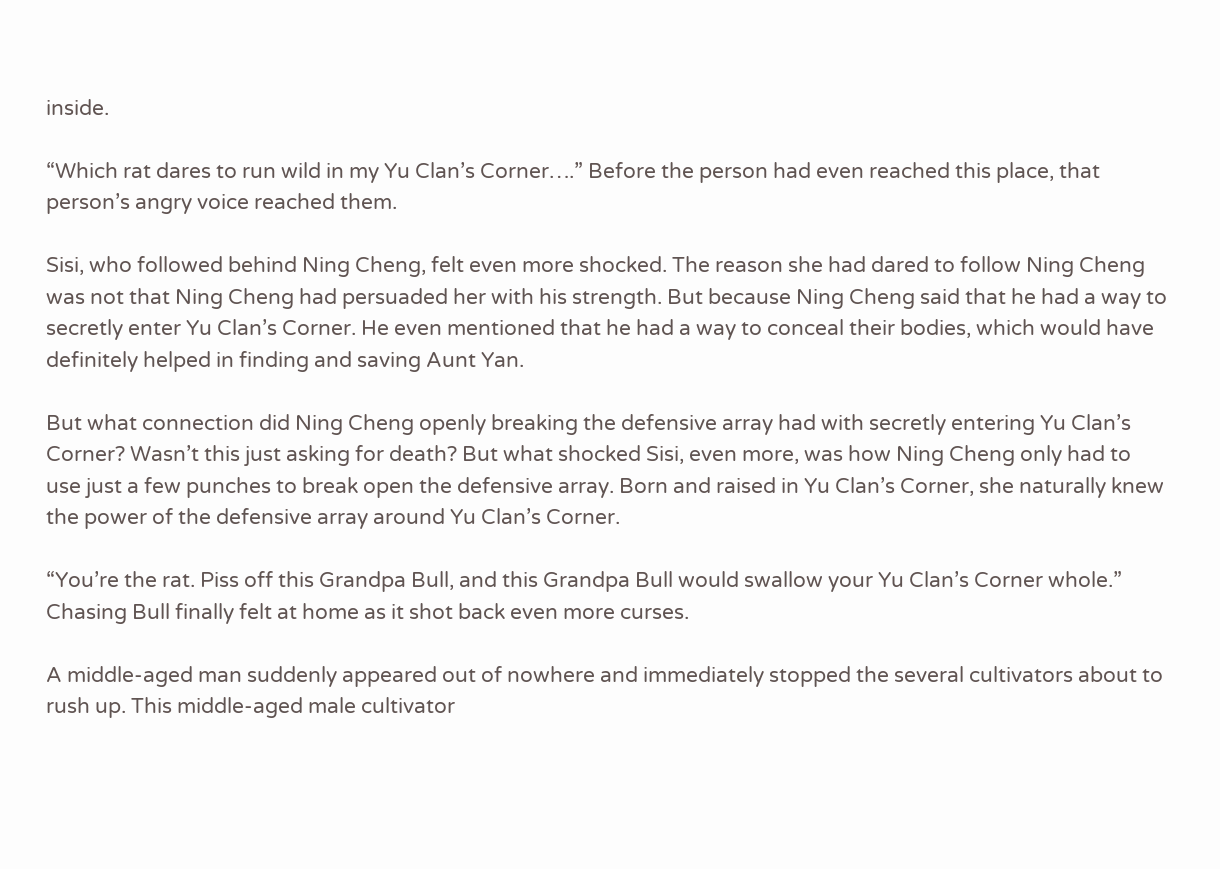inside.

“Which rat dares to run wild in my Yu Clan’s Corner….” Before the person had even reached this place, that person’s angry voice reached them.

Sisi, who followed behind Ning Cheng, felt even more shocked. The reason she had dared to follow Ning Cheng was not that Ning Cheng had persuaded her with his strength. But because Ning Cheng said that he had a way to secretly enter Yu Clan’s Corner. He even mentioned that he had a way to conceal their bodies, which would have definitely helped in finding and saving Aunt Yan.

But what connection did Ning Cheng openly breaking the defensive array had with secretly entering Yu Clan’s Corner? Wasn’t this just asking for death? But what shocked Sisi, even more, was how Ning Cheng only had to use just a few punches to break open the defensive array. Born and raised in Yu Clan’s Corner, she naturally knew the power of the defensive array around Yu Clan’s Corner.

“You’re the rat. Piss off this Grandpa Bull, and this Grandpa Bull would swallow your Yu Clan’s Corner whole.” Chasing Bull finally felt at home as it shot back even more curses.

A middle-aged man suddenly appeared out of nowhere and immediately stopped the several cultivators about to rush up. This middle-aged male cultivator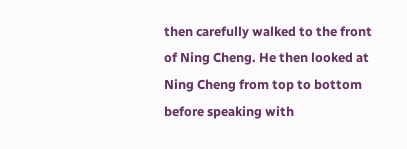then carefully walked to the front of Ning Cheng. He then looked at Ning Cheng from top to bottom before speaking with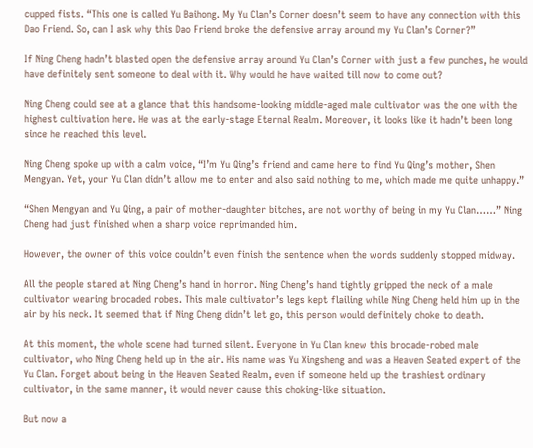cupped fists. “This one is called Yu Baihong. My Yu Clan’s Corner doesn’t seem to have any connection with this Dao Friend. So, can I ask why this Dao Friend broke the defensive array around my Yu Clan’s Corner?”

If Ning Cheng hadn’t blasted open the defensive array around Yu Clan’s Corner with just a few punches, he would have definitely sent someone to deal with it. Why would he have waited till now to come out?

Ning Cheng could see at a glance that this handsome-looking middle-aged male cultivator was the one with the highest cultivation here. He was at the early-stage Eternal Realm. Moreover, it looks like it hadn’t been long since he reached this level.

Ning Cheng spoke up with a calm voice, “I’m Yu Qing’s friend and came here to find Yu Qing’s mother, Shen Mengyan. Yet, your Yu Clan didn’t allow me to enter and also said nothing to me, which made me quite unhappy.”

“Shen Mengyan and Yu Qing, a pair of mother-daughter bitches, are not worthy of being in my Yu Clan……” Ning Cheng had just finished when a sharp voice reprimanded him.

However, the owner of this voice couldn’t even finish the sentence when the words suddenly stopped midway.

All the people stared at Ning Cheng’s hand in horror. Ning Cheng’s hand tightly gripped the neck of a male cultivator wearing brocaded robes. This male cultivator’s legs kept flailing while Ning Cheng held him up in the air by his neck. It seemed that if Ning Cheng didn’t let go, this person would definitely choke to death.

At this moment, the whole scene had turned silent. Everyone in Yu Clan knew this brocade-robed male cultivator, who Ning Cheng held up in the air. His name was Yu Xingsheng and was a Heaven Seated expert of the Yu Clan. Forget about being in the Heaven Seated Realm, even if someone held up the trashiest ordinary cultivator, in the same manner, it would never cause this choking-like situation.

But now a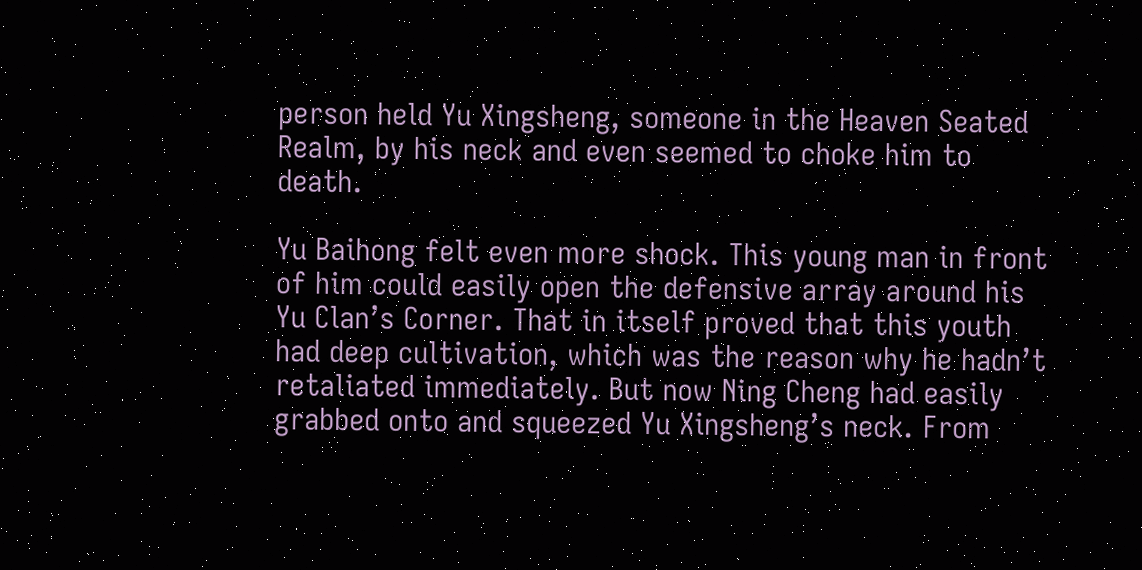person held Yu Xingsheng, someone in the Heaven Seated Realm, by his neck and even seemed to choke him to death.

Yu Baihong felt even more shock. This young man in front of him could easily open the defensive array around his Yu Clan’s Corner. That in itself proved that this youth had deep cultivation, which was the reason why he hadn’t retaliated immediately. But now Ning Cheng had easily grabbed onto and squeezed Yu Xingsheng’s neck. From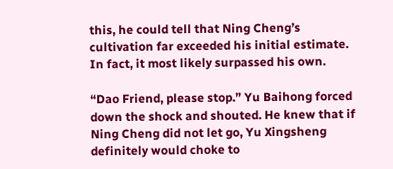this, he could tell that Ning Cheng’s cultivation far exceeded his initial estimate. In fact, it most likely surpassed his own.

“Dao Friend, please stop.” Yu Baihong forced down the shock and shouted. He knew that if Ning Cheng did not let go, Yu Xingsheng definitely would choke to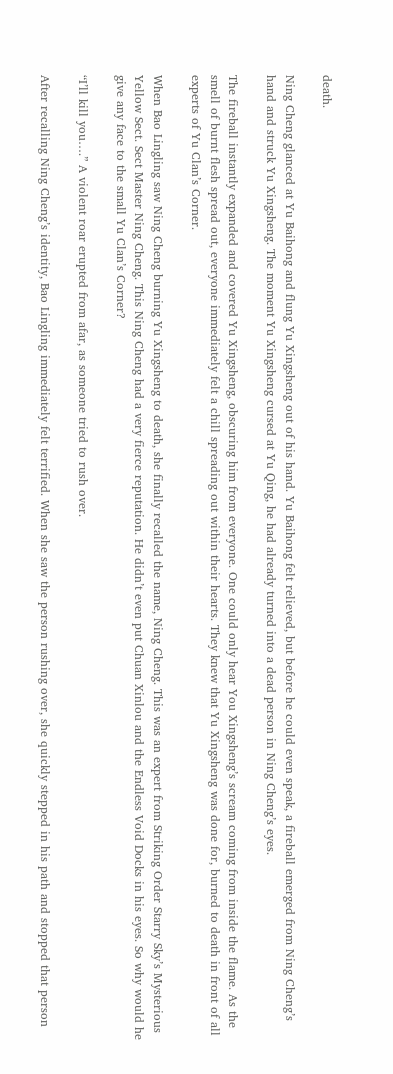death.

Ning Cheng glanced at Yu Baihong and flung Yu Xingsheng out of his hand. Yu Baihong felt relieved, but before he could even speak, a fireball emerged from Ning Cheng’s hand and struck Yu Xingsheng. The moment Yu Xingsheng cursed at Yu Qing, he had already turned into a dead person in Ning Cheng’s eyes.

The fireball instantly expanded and covered Yu Xingsheng, obscuring him from everyone. One could only hear You Xingsheng’s scream coming from inside the flame. As the smell of burnt flesh spread out, everyone immediately felt a chill spreading out within their hearts. They knew that Yu Xingsheng was done for, burned to death in front of all experts of Yu Clan’s Corner.

When Bao Lingling saw Ning Cheng burning Yu Xingsheng to death, she finally recalled the name, Ning Cheng. This was an expert from Striking Order Starry Sky’s Mysterious Yellow Sect. Sect Master Ning Cheng. This Ning Cheng had a very fierce reputation. He didn’t even put Chuan Xinlou and the Endless Void Docks in his eyes. So why would he give any face to the small Yu Clan’s Corner?

“I’ll kill you….” A violent roar erupted from afar, as someone tried to rush over.

After recalling Ning Cheng’s identity, Bao Lingling immediately felt terrified. When she saw the person rushing over, she quickly stepped in his path and stopped that person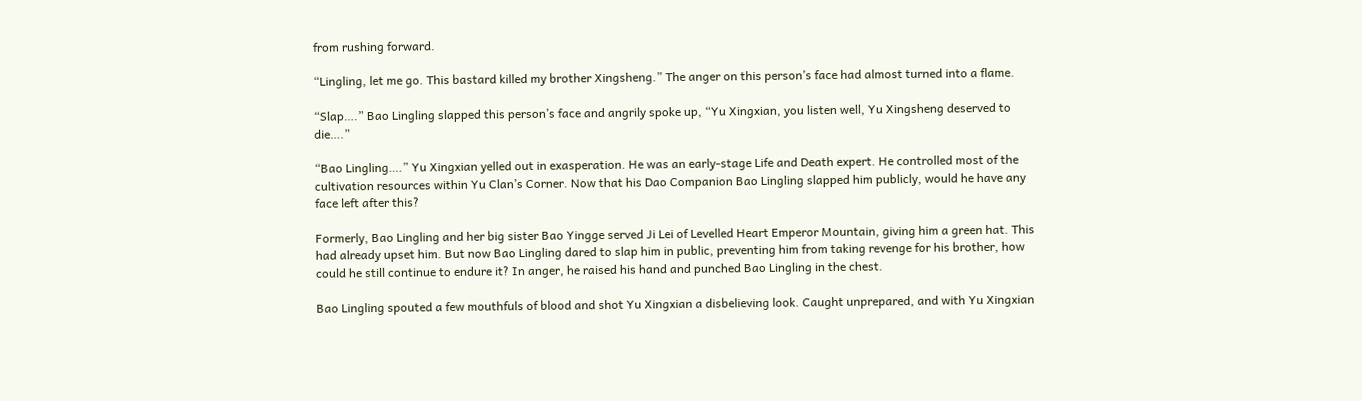from rushing forward.

“Lingling, let me go. This bastard killed my brother Xingsheng.” The anger on this person’s face had almost turned into a flame.

“Slap….” Bao Lingling slapped this person’s face and angrily spoke up, “Yu Xingxian, you listen well, Yu Xingsheng deserved to die….”

“Bao Lingling….” Yu Xingxian yelled out in exasperation. He was an early-stage Life and Death expert. He controlled most of the cultivation resources within Yu Clan’s Corner. Now that his Dao Companion Bao Lingling slapped him publicly, would he have any face left after this?

Formerly, Bao Lingling and her big sister Bao Yingge served Ji Lei of Levelled Heart Emperor Mountain, giving him a green hat. This had already upset him. But now Bao Lingling dared to slap him in public, preventing him from taking revenge for his brother, how could he still continue to endure it? In anger, he raised his hand and punched Bao Lingling in the chest.

Bao Lingling spouted a few mouthfuls of blood and shot Yu Xingxian a disbelieving look. Caught unprepared, and with Yu Xingxian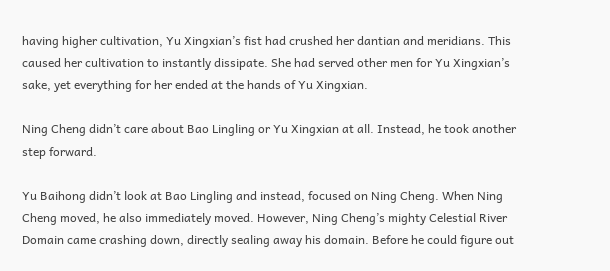having higher cultivation, Yu Xingxian’s fist had crushed her dantian and meridians. This caused her cultivation to instantly dissipate. She had served other men for Yu Xingxian’s sake, yet everything for her ended at the hands of Yu Xingxian.

Ning Cheng didn’t care about Bao Lingling or Yu Xingxian at all. Instead, he took another step forward.

Yu Baihong didn’t look at Bao Lingling and instead, focused on Ning Cheng. When Ning Cheng moved, he also immediately moved. However, Ning Cheng’s mighty Celestial River Domain came crashing down, directly sealing away his domain. Before he could figure out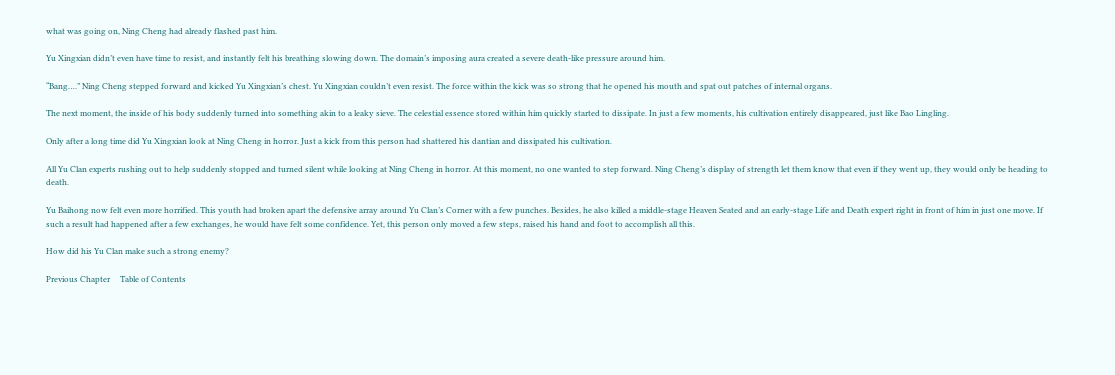what was going on, Ning Cheng had already flashed past him.

Yu Xingxian didn’t even have time to resist, and instantly felt his breathing slowing down. The domain’s imposing aura created a severe death-like pressure around him.

“Bang….” Ning Cheng stepped forward and kicked Yu Xingxian’s chest. Yu Xingxian couldn’t even resist. The force within the kick was so strong that he opened his mouth and spat out patches of internal organs.

The next moment, the inside of his body suddenly turned into something akin to a leaky sieve. The celestial essence stored within him quickly started to dissipate. In just a few moments, his cultivation entirely disappeared, just like Bao Lingling.

Only after a long time did Yu Xingxian look at Ning Cheng in horror. Just a kick from this person had shattered his dantian and dissipated his cultivation.

All Yu Clan experts rushing out to help suddenly stopped and turned silent while looking at Ning Cheng in horror. At this moment, no one wanted to step forward. Ning Cheng’s display of strength let them know that even if they went up, they would only be heading to death.

Yu Baihong now felt even more horrified. This youth had broken apart the defensive array around Yu Clan’s Corner with a few punches. Besides, he also killed a middle-stage Heaven Seated and an early-stage Life and Death expert right in front of him in just one move. If such a result had happened after a few exchanges, he would have felt some confidence. Yet, this person only moved a few steps, raised his hand and foot to accomplish all this.

How did his Yu Clan make such a strong enemy?

Previous Chapter     Table of Contents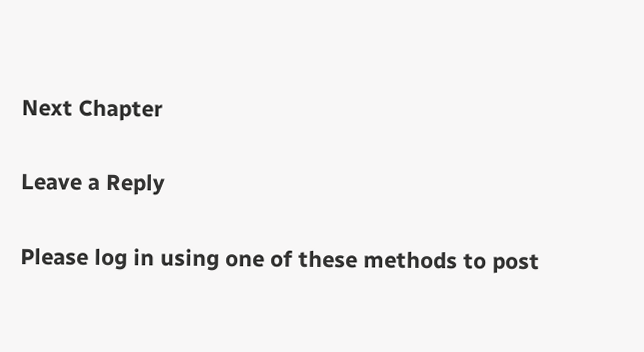Next Chapter

Leave a Reply

Please log in using one of these methods to post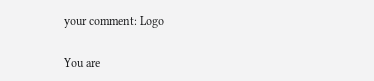your comment: Logo

You are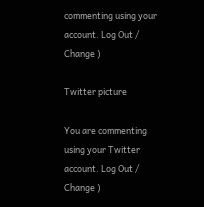commenting using your account. Log Out /  Change )

Twitter picture

You are commenting using your Twitter account. Log Out /  Change )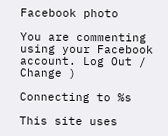Facebook photo

You are commenting using your Facebook account. Log Out /  Change )

Connecting to %s

This site uses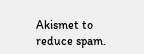Akismet to reduce spam.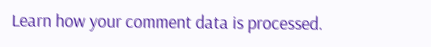Learn how your comment data is processed.